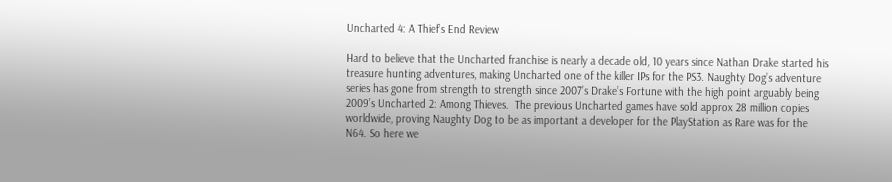Uncharted 4: A Thief’s End Review

Hard to believe that the Uncharted franchise is nearly a decade old, 10 years since Nathan Drake started his treasure hunting adventures, making Uncharted one of the killer IPs for the PS3. Naughty Dog’s adventure series has gone from strength to strength since 2007’s Drake’s Fortune with the high point arguably being 2009’s Uncharted 2: Among Thieves.  The previous Uncharted games have sold approx 28 million copies worldwide, proving Naughty Dog to be as important a developer for the PlayStation as Rare was for the N64. So here we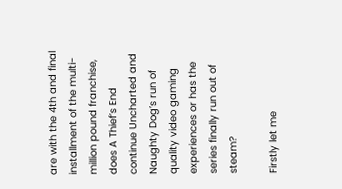are with the 4th and final installment of the multi-million pound franchise, does A Thief’s End continue Uncharted and Naughty Dog’s run of quality video gaming experiences or has the series finally run out of steam?

Firstly let me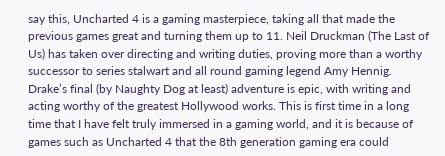say this, Uncharted 4 is a gaming masterpiece, taking all that made the previous games great and turning them up to 11. Neil Druckman (The Last of Us) has taken over directing and writing duties, proving more than a worthy successor to series stalwart and all round gaming legend Amy Hennig. Drake’s final (by Naughty Dog at least) adventure is epic, with writing and acting worthy of the greatest Hollywood works. This is first time in a long time that I have felt truly immersed in a gaming world, and it is because of games such as Uncharted 4 that the 8th generation gaming era could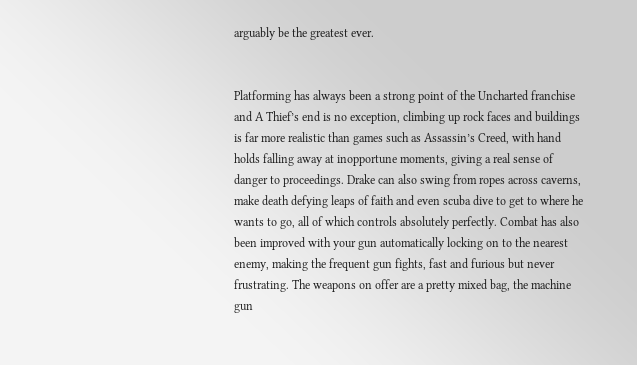arguably be the greatest ever.


Platforming has always been a strong point of the Uncharted franchise and A Thief’s end is no exception, climbing up rock faces and buildings is far more realistic than games such as Assassin’s Creed, with hand holds falling away at inopportune moments, giving a real sense of danger to proceedings. Drake can also swing from ropes across caverns, make death defying leaps of faith and even scuba dive to get to where he wants to go, all of which controls absolutely perfectly. Combat has also been improved with your gun automatically locking on to the nearest enemy, making the frequent gun fights, fast and furious but never frustrating. The weapons on offer are a pretty mixed bag, the machine gun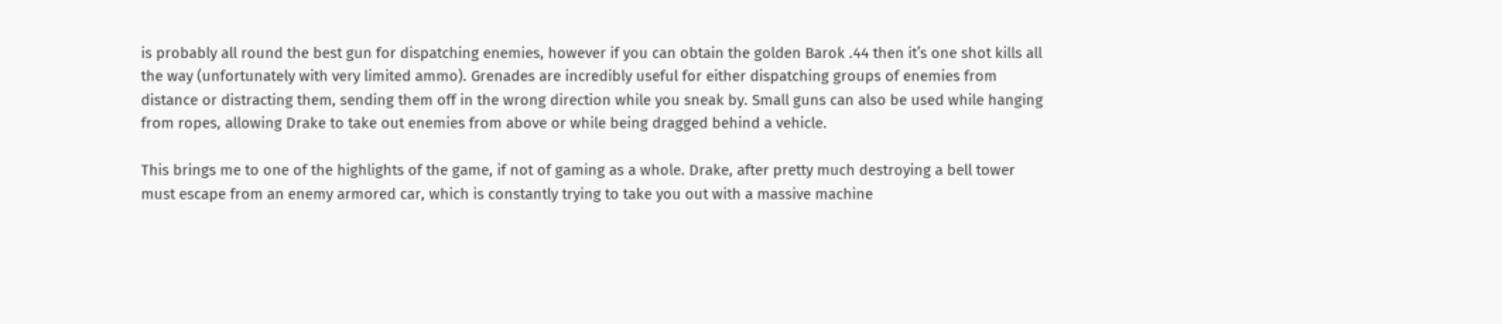is probably all round the best gun for dispatching enemies, however if you can obtain the golden Barok .44 then it’s one shot kills all the way (unfortunately with very limited ammo). Grenades are incredibly useful for either dispatching groups of enemies from distance or distracting them, sending them off in the wrong direction while you sneak by. Small guns can also be used while hanging from ropes, allowing Drake to take out enemies from above or while being dragged behind a vehicle.

This brings me to one of the highlights of the game, if not of gaming as a whole. Drake, after pretty much destroying a bell tower must escape from an enemy armored car, which is constantly trying to take you out with a massive machine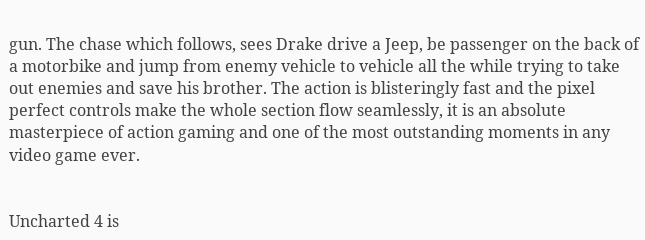gun. The chase which follows, sees Drake drive a Jeep, be passenger on the back of a motorbike and jump from enemy vehicle to vehicle all the while trying to take out enemies and save his brother. The action is blisteringly fast and the pixel perfect controls make the whole section flow seamlessly, it is an absolute masterpiece of action gaming and one of the most outstanding moments in any video game ever.


Uncharted 4 is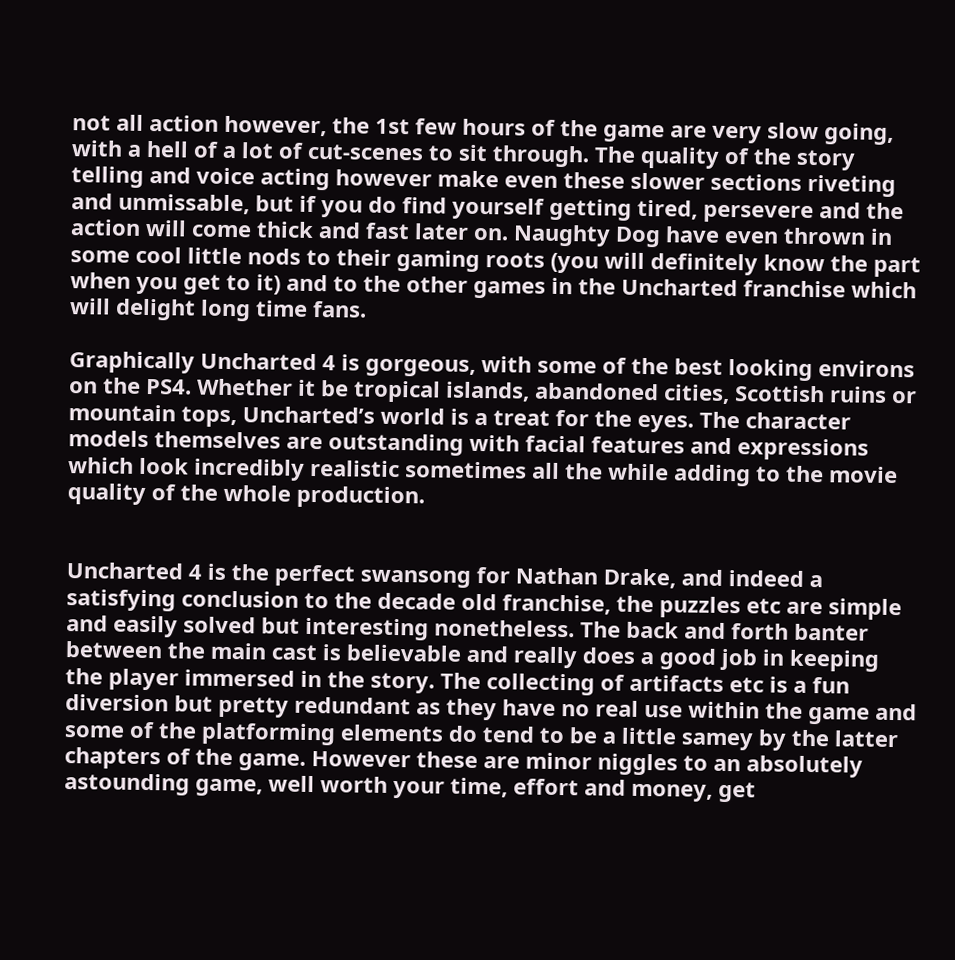not all action however, the 1st few hours of the game are very slow going, with a hell of a lot of cut-scenes to sit through. The quality of the story telling and voice acting however make even these slower sections riveting and unmissable, but if you do find yourself getting tired, persevere and the action will come thick and fast later on. Naughty Dog have even thrown in some cool little nods to their gaming roots (you will definitely know the part when you get to it) and to the other games in the Uncharted franchise which will delight long time fans.

Graphically Uncharted 4 is gorgeous, with some of the best looking environs on the PS4. Whether it be tropical islands, abandoned cities, Scottish ruins or mountain tops, Uncharted’s world is a treat for the eyes. The character models themselves are outstanding with facial features and expressions which look incredibly realistic sometimes all the while adding to the movie quality of the whole production.


Uncharted 4 is the perfect swansong for Nathan Drake, and indeed a satisfying conclusion to the decade old franchise, the puzzles etc are simple and easily solved but interesting nonetheless. The back and forth banter between the main cast is believable and really does a good job in keeping the player immersed in the story. The collecting of artifacts etc is a fun diversion but pretty redundant as they have no real use within the game and some of the platforming elements do tend to be a little samey by the latter chapters of the game. However these are minor niggles to an absolutely astounding game, well worth your time, effort and money, get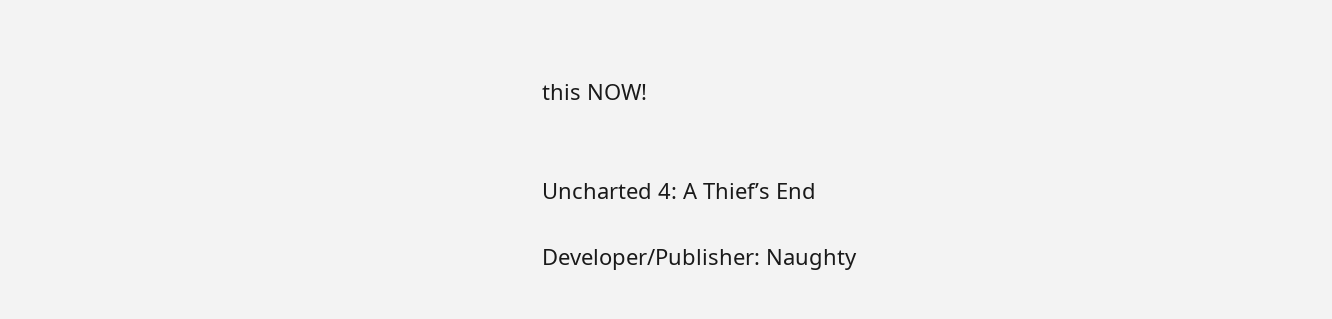this NOW!


Uncharted 4: A Thief’s End

Developer/Publisher: Naughty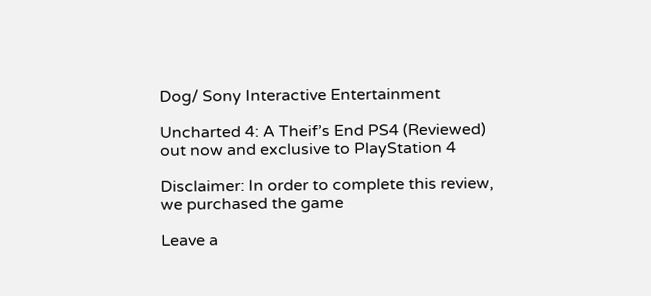Dog/ Sony Interactive Entertainment

Uncharted 4: A Theif’s End PS4 (Reviewed) out now and exclusive to PlayStation 4

Disclaimer: In order to complete this review, we purchased the game

Leave a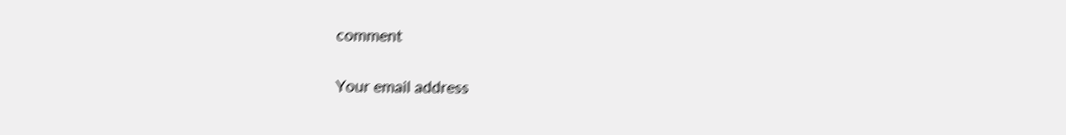comment

Your email address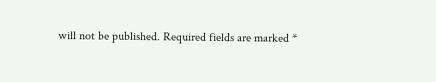will not be published. Required fields are marked *